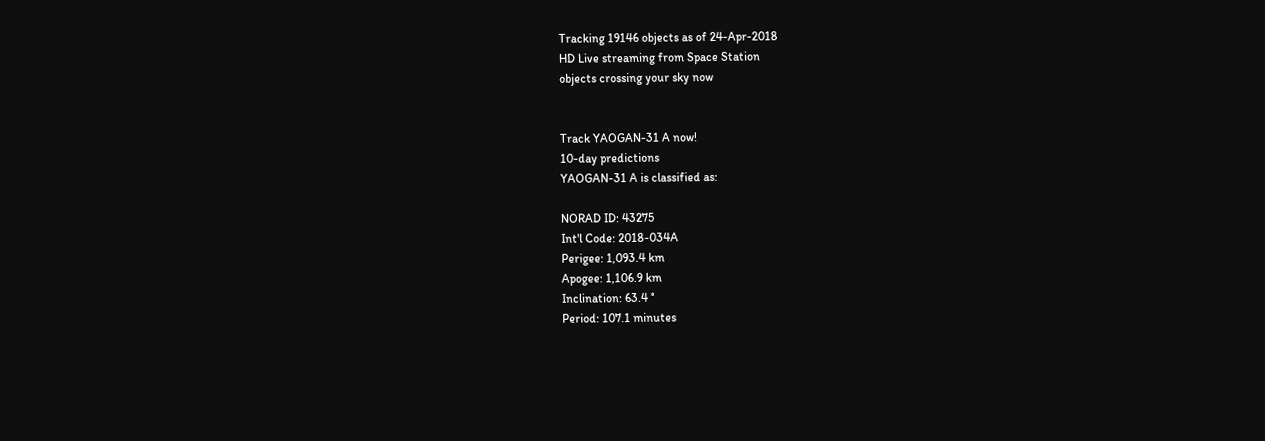Tracking 19146 objects as of 24-Apr-2018
HD Live streaming from Space Station
objects crossing your sky now


Track YAOGAN-31 A now!
10-day predictions
YAOGAN-31 A is classified as:

NORAD ID: 43275
Int'l Code: 2018-034A
Perigee: 1,093.4 km
Apogee: 1,106.9 km
Inclination: 63.4 °
Period: 107.1 minutes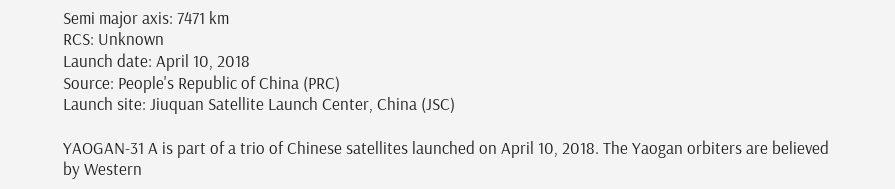Semi major axis: 7471 km
RCS: Unknown
Launch date: April 10, 2018
Source: People's Republic of China (PRC)
Launch site: Jiuquan Satellite Launch Center, China (JSC)

YAOGAN-31 A is part of a trio of Chinese satellites launched on April 10, 2018. The Yaogan orbiters are believed by Western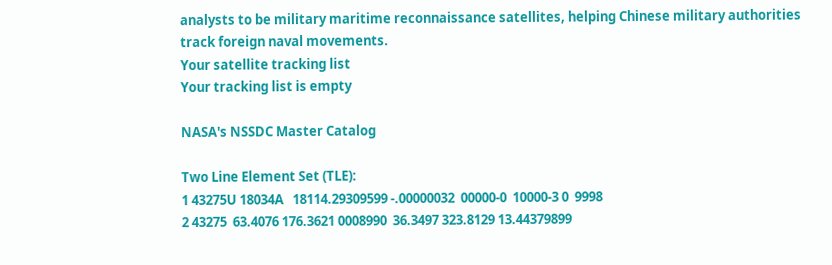analysts to be military maritime reconnaissance satellites, helping Chinese military authorities track foreign naval movements.
Your satellite tracking list
Your tracking list is empty

NASA's NSSDC Master Catalog

Two Line Element Set (TLE):
1 43275U 18034A   18114.29309599 -.00000032  00000-0  10000-3 0  9998
2 43275  63.4076 176.3621 0008990  36.3497 323.8129 13.44379899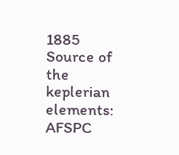1885
Source of the keplerian elements: AFSPC